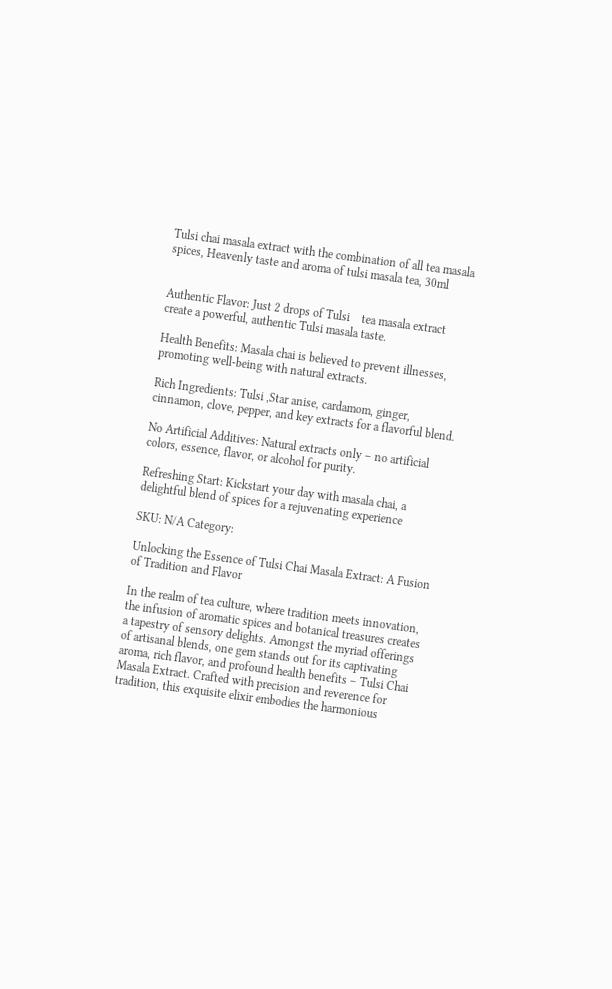Tulsi chai masala extract with the combination of all tea masala spices, Heavenly taste and aroma of tulsi masala tea, 30ml


Authentic Flavor: Just 2 drops of Tulsi    tea masala extract create a powerful, authentic Tulsi masala taste.

Health Benefits: Masala chai is believed to prevent illnesses, promoting well-being with natural extracts.

Rich Ingredients: Tulsi ,Star anise, cardamom, ginger, cinnamon, clove, pepper, and key extracts for a flavorful blend.

No Artificial Additives: Natural extracts only – no artificial colors, essence, flavor, or alcohol for purity.

Refreshing Start: Kickstart your day with masala chai, a delightful blend of spices for a rejuvenating experience

SKU: N/A Category:

Unlocking the Essence of Tulsi Chai Masala Extract: A Fusion of Tradition and Flavor

In the realm of tea culture, where tradition meets innovation, the infusion of aromatic spices and botanical treasures creates a tapestry of sensory delights. Amongst the myriad offerings of artisanal blends, one gem stands out for its captivating aroma, rich flavor, and profound health benefits – Tulsi Chai Masala Extract. Crafted with precision and reverence for tradition, this exquisite elixir embodies the harmonious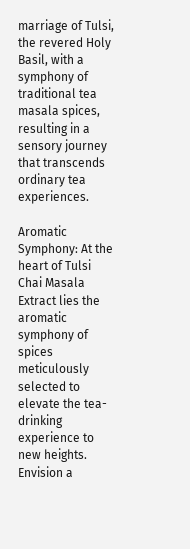marriage of Tulsi, the revered Holy Basil, with a symphony of traditional tea masala spices, resulting in a sensory journey that transcends ordinary tea experiences.

Aromatic Symphony: At the heart of Tulsi Chai Masala Extract lies the aromatic symphony of spices meticulously selected to elevate the tea-drinking experience to new heights. Envision a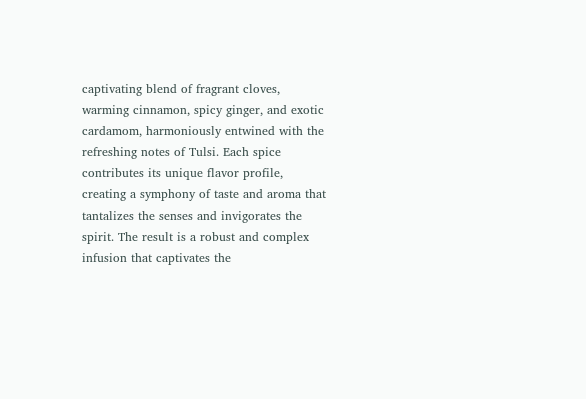captivating blend of fragrant cloves, warming cinnamon, spicy ginger, and exotic cardamom, harmoniously entwined with the refreshing notes of Tulsi. Each spice contributes its unique flavor profile, creating a symphony of taste and aroma that tantalizes the senses and invigorates the spirit. The result is a robust and complex infusion that captivates the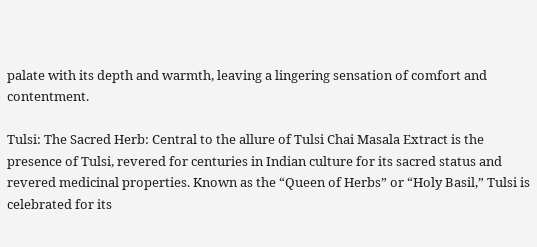palate with its depth and warmth, leaving a lingering sensation of comfort and contentment.

Tulsi: The Sacred Herb: Central to the allure of Tulsi Chai Masala Extract is the presence of Tulsi, revered for centuries in Indian culture for its sacred status and revered medicinal properties. Known as the “Queen of Herbs” or “Holy Basil,” Tulsi is celebrated for its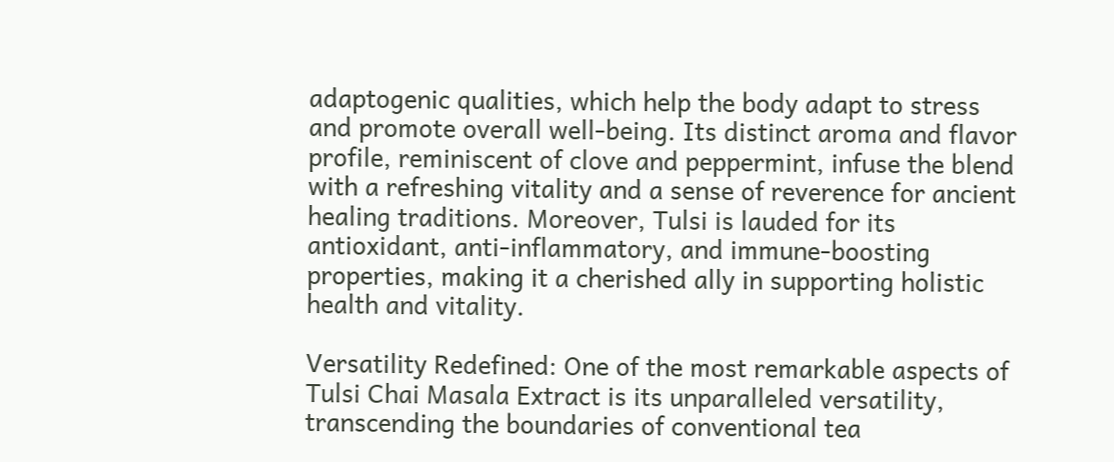adaptogenic qualities, which help the body adapt to stress and promote overall well-being. Its distinct aroma and flavor profile, reminiscent of clove and peppermint, infuse the blend with a refreshing vitality and a sense of reverence for ancient healing traditions. Moreover, Tulsi is lauded for its antioxidant, anti-inflammatory, and immune-boosting properties, making it a cherished ally in supporting holistic health and vitality.

Versatility Redefined: One of the most remarkable aspects of Tulsi Chai Masala Extract is its unparalleled versatility, transcending the boundaries of conventional tea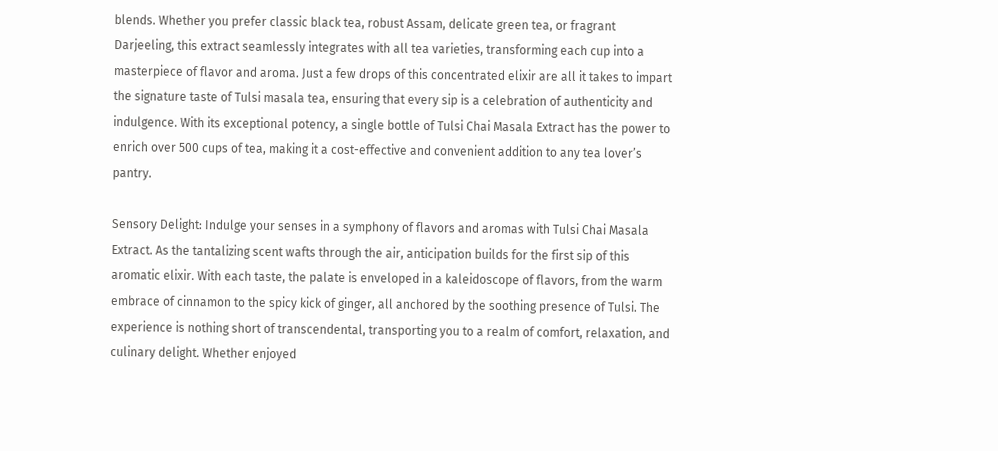blends. Whether you prefer classic black tea, robust Assam, delicate green tea, or fragrant Darjeeling, this extract seamlessly integrates with all tea varieties, transforming each cup into a masterpiece of flavor and aroma. Just a few drops of this concentrated elixir are all it takes to impart the signature taste of Tulsi masala tea, ensuring that every sip is a celebration of authenticity and indulgence. With its exceptional potency, a single bottle of Tulsi Chai Masala Extract has the power to enrich over 500 cups of tea, making it a cost-effective and convenient addition to any tea lover’s pantry.

Sensory Delight: Indulge your senses in a symphony of flavors and aromas with Tulsi Chai Masala Extract. As the tantalizing scent wafts through the air, anticipation builds for the first sip of this aromatic elixir. With each taste, the palate is enveloped in a kaleidoscope of flavors, from the warm embrace of cinnamon to the spicy kick of ginger, all anchored by the soothing presence of Tulsi. The experience is nothing short of transcendental, transporting you to a realm of comfort, relaxation, and culinary delight. Whether enjoyed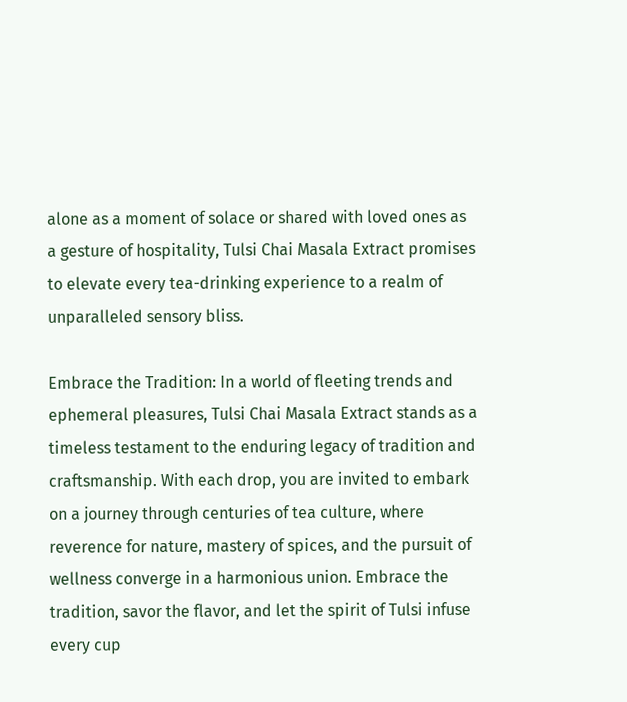alone as a moment of solace or shared with loved ones as a gesture of hospitality, Tulsi Chai Masala Extract promises to elevate every tea-drinking experience to a realm of unparalleled sensory bliss.

Embrace the Tradition: In a world of fleeting trends and ephemeral pleasures, Tulsi Chai Masala Extract stands as a timeless testament to the enduring legacy of tradition and craftsmanship. With each drop, you are invited to embark on a journey through centuries of tea culture, where reverence for nature, mastery of spices, and the pursuit of wellness converge in a harmonious union. Embrace the tradition, savor the flavor, and let the spirit of Tulsi infuse every cup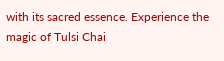with its sacred essence. Experience the magic of Tulsi Chai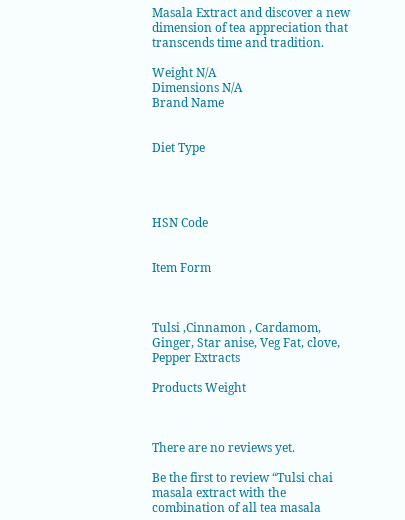Masala Extract and discover a new dimension of tea appreciation that transcends time and tradition.

Weight N/A
Dimensions N/A
Brand Name


Diet Type




HSN Code


Item Form



Tulsi ,Cinnamon , Cardamom, Ginger, Star anise, Veg Fat, clove, Pepper Extracts

Products Weight



There are no reviews yet.

Be the first to review “Tulsi chai masala extract with the combination of all tea masala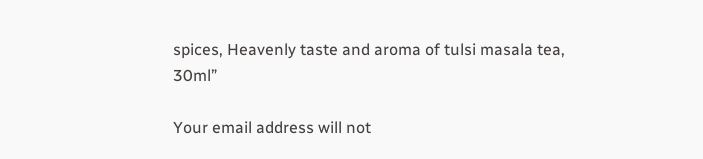spices, Heavenly taste and aroma of tulsi masala tea, 30ml”

Your email address will not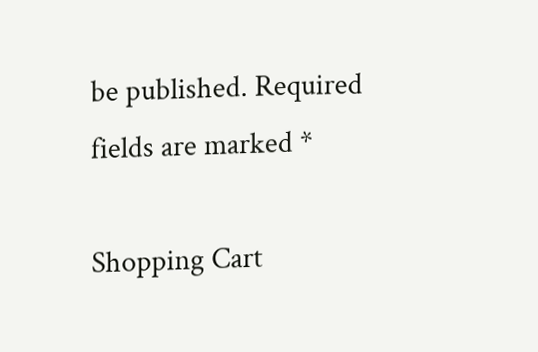be published. Required fields are marked *

Shopping Cart